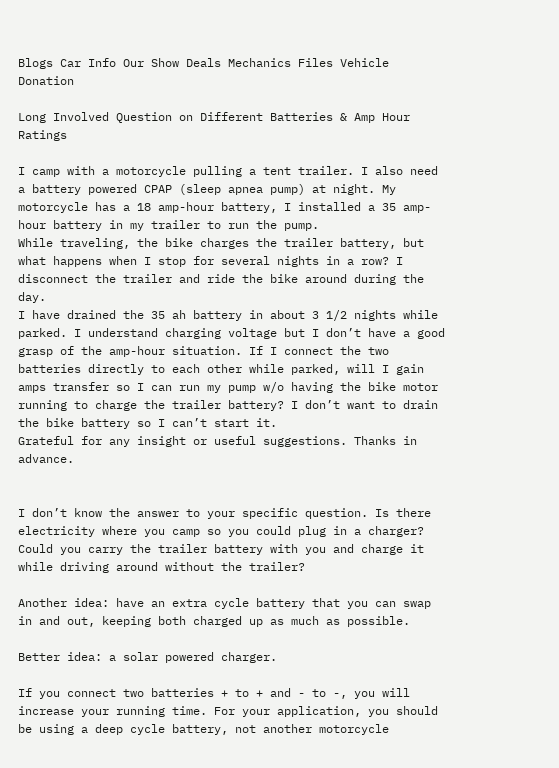Blogs Car Info Our Show Deals Mechanics Files Vehicle Donation

Long Involved Question on Different Batteries & Amp Hour Ratings

I camp with a motorcycle pulling a tent trailer. I also need a battery powered CPAP (sleep apnea pump) at night. My motorcycle has a 18 amp-hour battery, I installed a 35 amp-hour battery in my trailer to run the pump.
While traveling, the bike charges the trailer battery, but what happens when I stop for several nights in a row? I disconnect the trailer and ride the bike around during the day.
I have drained the 35 ah battery in about 3 1/2 nights while parked. I understand charging voltage but I don’t have a good grasp of the amp-hour situation. If I connect the two batteries directly to each other while parked, will I gain amps transfer so I can run my pump w/o having the bike motor running to charge the trailer battery? I don’t want to drain the bike battery so I can’t start it.
Grateful for any insight or useful suggestions. Thanks in advance.


I don’t know the answer to your specific question. Is there electricity where you camp so you could plug in a charger? Could you carry the trailer battery with you and charge it while driving around without the trailer?

Another idea: have an extra cycle battery that you can swap in and out, keeping both charged up as much as possible.

Better idea: a solar powered charger.

If you connect two batteries + to + and - to -, you will increase your running time. For your application, you should be using a deep cycle battery, not another motorcycle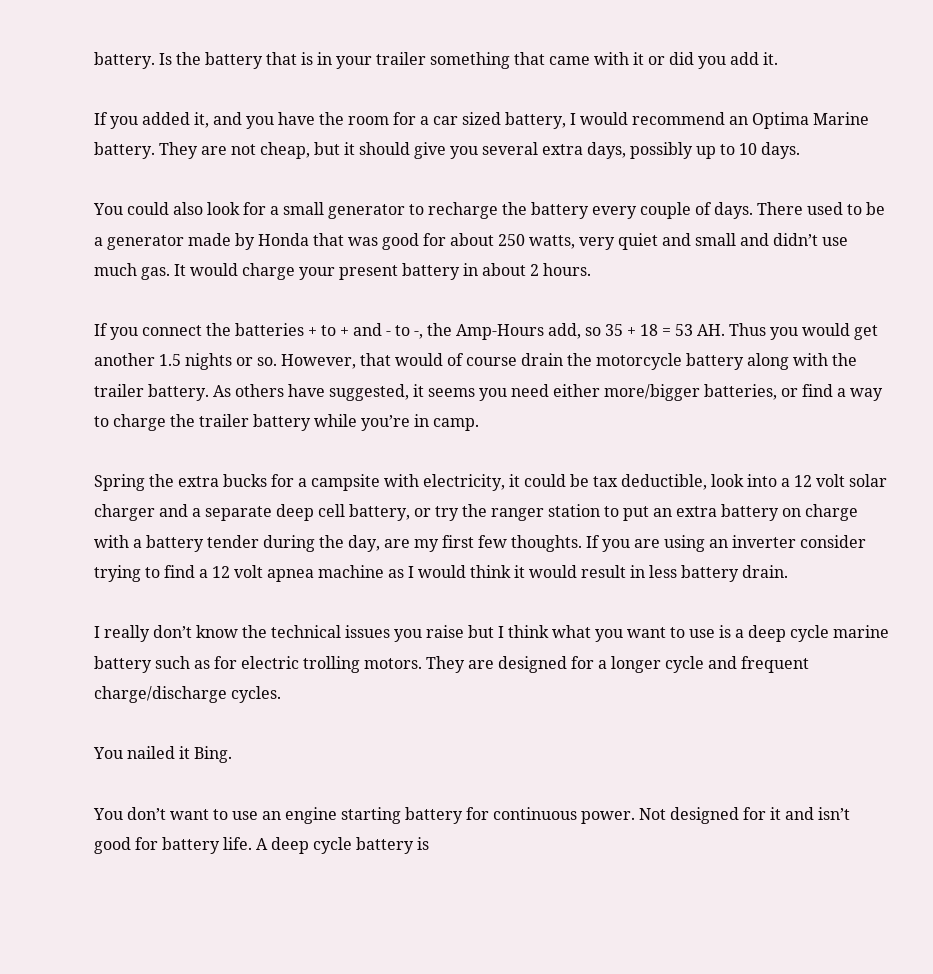battery. Is the battery that is in your trailer something that came with it or did you add it.

If you added it, and you have the room for a car sized battery, I would recommend an Optima Marine battery. They are not cheap, but it should give you several extra days, possibly up to 10 days.

You could also look for a small generator to recharge the battery every couple of days. There used to be a generator made by Honda that was good for about 250 watts, very quiet and small and didn’t use much gas. It would charge your present battery in about 2 hours.

If you connect the batteries + to + and - to -, the Amp-Hours add, so 35 + 18 = 53 AH. Thus you would get another 1.5 nights or so. However, that would of course drain the motorcycle battery along with the trailer battery. As others have suggested, it seems you need either more/bigger batteries, or find a way to charge the trailer battery while you’re in camp.

Spring the extra bucks for a campsite with electricity, it could be tax deductible, look into a 12 volt solar charger and a separate deep cell battery, or try the ranger station to put an extra battery on charge with a battery tender during the day, are my first few thoughts. If you are using an inverter consider trying to find a 12 volt apnea machine as I would think it would result in less battery drain.

I really don’t know the technical issues you raise but I think what you want to use is a deep cycle marine battery such as for electric trolling motors. They are designed for a longer cycle and frequent charge/discharge cycles.

You nailed it Bing.

You don’t want to use an engine starting battery for continuous power. Not designed for it and isn’t good for battery life. A deep cycle battery is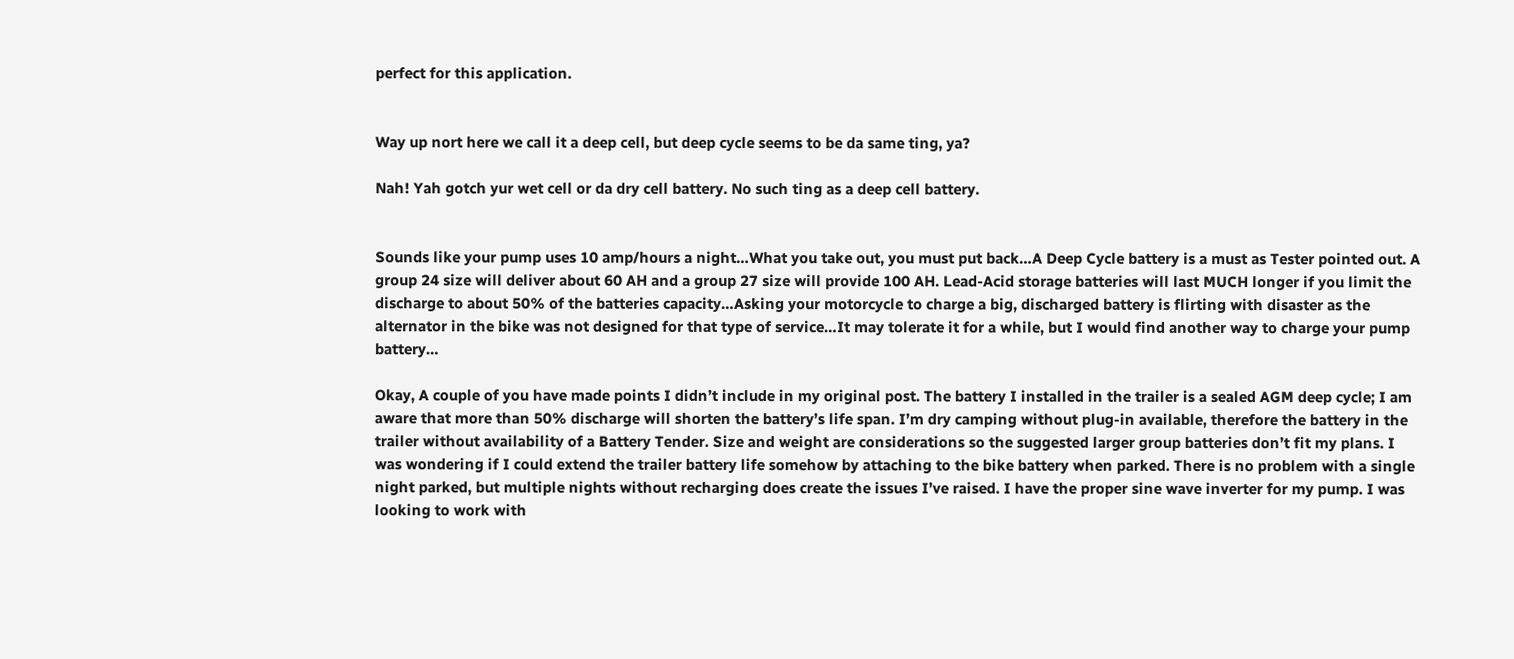perfect for this application.


Way up nort here we call it a deep cell, but deep cycle seems to be da same ting, ya?

Nah! Yah gotch yur wet cell or da dry cell battery. No such ting as a deep cell battery.


Sounds like your pump uses 10 amp/hours a night…What you take out, you must put back…A Deep Cycle battery is a must as Tester pointed out. A group 24 size will deliver about 60 AH and a group 27 size will provide 100 AH. Lead-Acid storage batteries will last MUCH longer if you limit the discharge to about 50% of the batteries capacity…Asking your motorcycle to charge a big, discharged battery is flirting with disaster as the alternator in the bike was not designed for that type of service…It may tolerate it for a while, but I would find another way to charge your pump battery…

Okay, A couple of you have made points I didn’t include in my original post. The battery I installed in the trailer is a sealed AGM deep cycle; I am aware that more than 50% discharge will shorten the battery’s life span. I’m dry camping without plug-in available, therefore the battery in the trailer without availability of a Battery Tender. Size and weight are considerations so the suggested larger group batteries don’t fit my plans. I was wondering if I could extend the trailer battery life somehow by attaching to the bike battery when parked. There is no problem with a single night parked, but multiple nights without recharging does create the issues I’ve raised. I have the proper sine wave inverter for my pump. I was looking to work with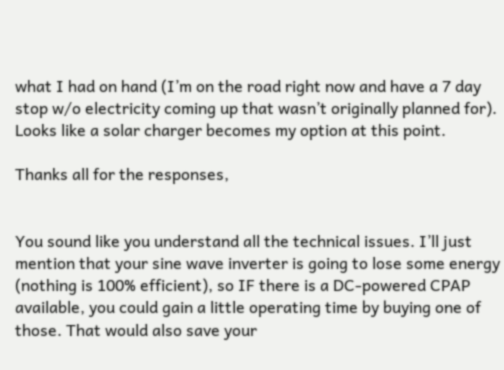what I had on hand (I’m on the road right now and have a 7 day stop w/o electricity coming up that wasn’t originally planned for). Looks like a solar charger becomes my option at this point.

Thanks all for the responses,


You sound like you understand all the technical issues. I’ll just mention that your sine wave inverter is going to lose some energy (nothing is 100% efficient), so IF there is a DC-powered CPAP available, you could gain a little operating time by buying one of those. That would also save your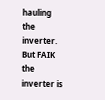hauling the inverter. But FAIK the inverter is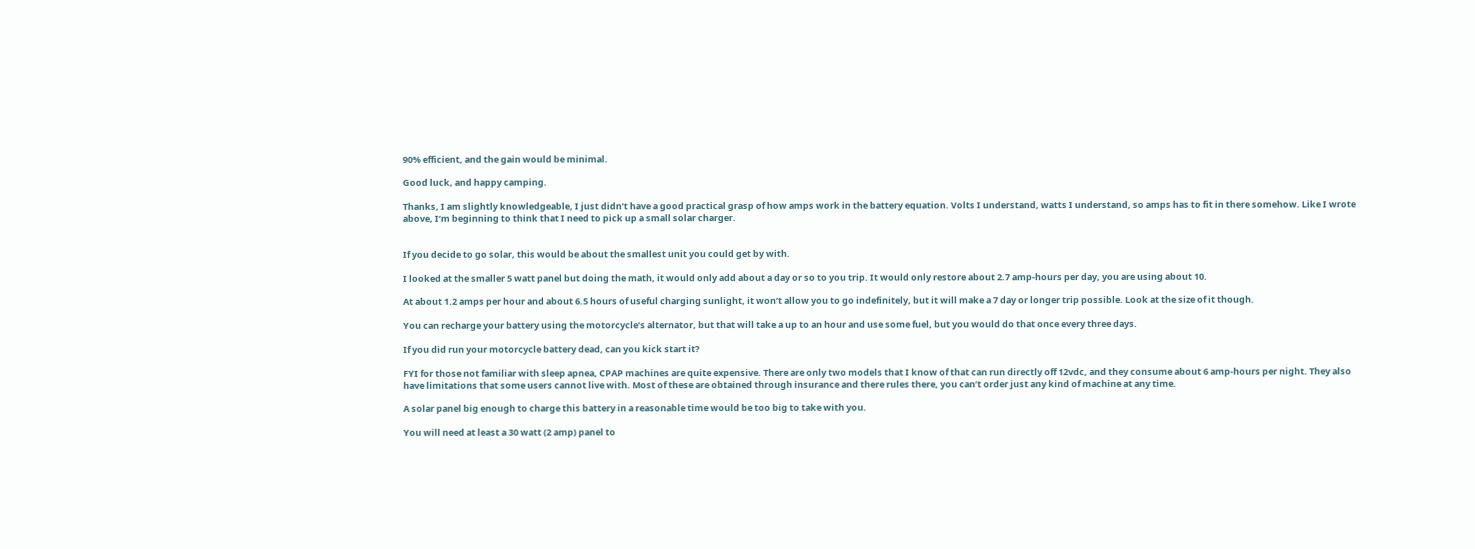90% efficient, and the gain would be minimal.

Good luck, and happy camping.

Thanks, I am slightly knowledgeable, I just didn’t have a good practical grasp of how amps work in the battery equation. Volts I understand, watts I understand, so amps has to fit in there somehow. Like I wrote above, I’m beginning to think that I need to pick up a small solar charger.


If you decide to go solar, this would be about the smallest unit you could get by with.

I looked at the smaller 5 watt panel but doing the math, it would only add about a day or so to you trip. It would only restore about 2.7 amp-hours per day, you are using about 10.

At about 1.2 amps per hour and about 6.5 hours of useful charging sunlight, it won’t allow you to go indefinitely, but it will make a 7 day or longer trip possible. Look at the size of it though.

You can recharge your battery using the motorcycle’s alternator, but that will take a up to an hour and use some fuel, but you would do that once every three days.

If you did run your motorcycle battery dead, can you kick start it?

FYI for those not familiar with sleep apnea, CPAP machines are quite expensive. There are only two models that I know of that can run directly off 12vdc, and they consume about 6 amp-hours per night. They also have limitations that some users cannot live with. Most of these are obtained through insurance and there rules there, you can’t order just any kind of machine at any time.

A solar panel big enough to charge this battery in a reasonable time would be too big to take with you.

You will need at least a 30 watt (2 amp) panel to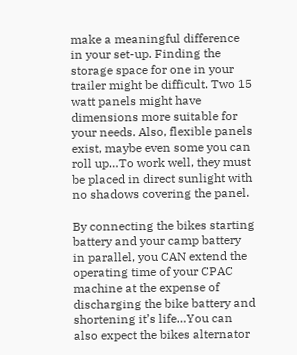make a meaningful difference in your set-up. Finding the storage space for one in your trailer might be difficult. Two 15 watt panels might have dimensions more suitable for your needs. Also, flexible panels exist, maybe even some you can roll up…To work well, they must be placed in direct sunlight with no shadows covering the panel.

By connecting the bikes starting battery and your camp battery in parallel, you CAN extend the operating time of your CPAC machine at the expense of discharging the bike battery and shortening it’s life…You can also expect the bikes alternator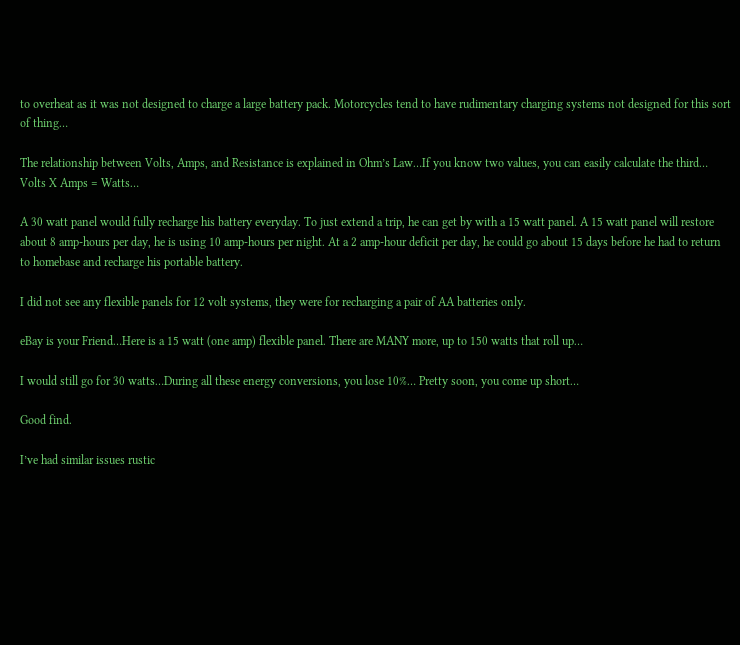to overheat as it was not designed to charge a large battery pack. Motorcycles tend to have rudimentary charging systems not designed for this sort of thing…

The relationship between Volts, Amps, and Resistance is explained in Ohm’s Law…If you know two values, you can easily calculate the third…
Volts X Amps = Watts…

A 30 watt panel would fully recharge his battery everyday. To just extend a trip, he can get by with a 15 watt panel. A 15 watt panel will restore about 8 amp-hours per day, he is using 10 amp-hours per night. At a 2 amp-hour deficit per day, he could go about 15 days before he had to return to homebase and recharge his portable battery.

I did not see any flexible panels for 12 volt systems, they were for recharging a pair of AA batteries only.

eBay is your Friend…Here is a 15 watt (one amp) flexible panel. There are MANY more, up to 150 watts that roll up…

I would still go for 30 watts…During all these energy conversions, you lose 10%… Pretty soon, you come up short…

Good find.

I’ve had similar issues rustic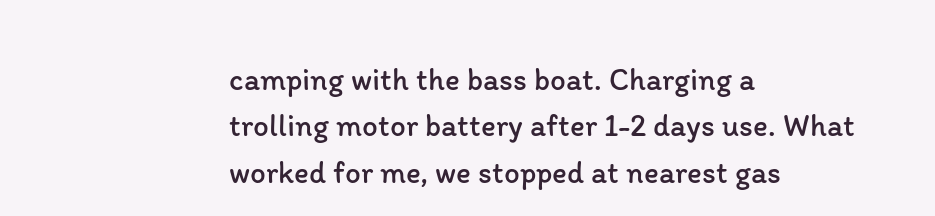camping with the bass boat. Charging a trolling motor battery after 1-2 days use. What worked for me, we stopped at nearest gas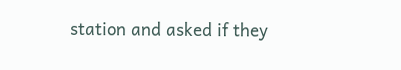station and asked if they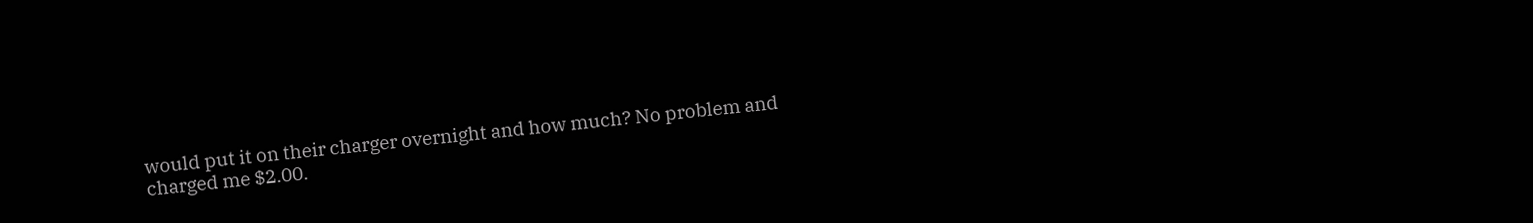would put it on their charger overnight and how much? No problem and charged me $2.00.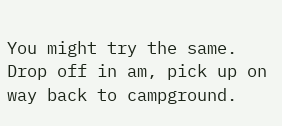You might try the same. Drop off in am, pick up on way back to campground.